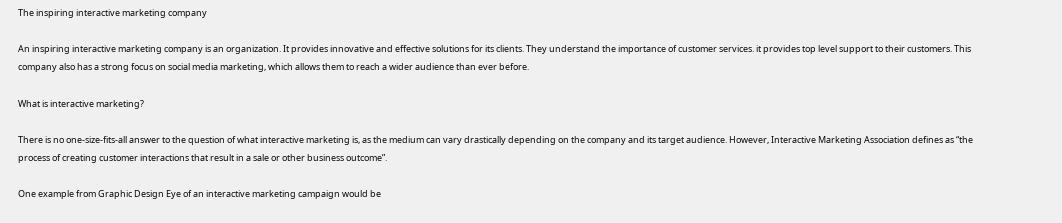The inspiring interactive marketing company

An inspiring interactive marketing company is an organization. It provides innovative and effective solutions for its clients. They understand the importance of customer services. it provides top level support to their customers. This company also has a strong focus on social media marketing, which allows them to reach a wider audience than ever before.

What is interactive marketing?

There is no one-size-fits-all answer to the question of what interactive marketing is, as the medium can vary drastically depending on the company and its target audience. However, Interactive Marketing Association defines as “the process of creating customer interactions that result in a sale or other business outcome”.

One example from Graphic Design Eye of an interactive marketing campaign would be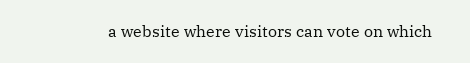a website where visitors can vote on which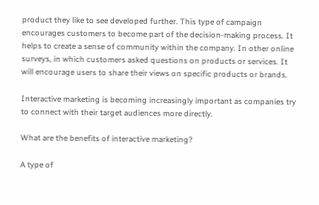product they like to see developed further. This type of campaign encourages customers to become part of the decision-making process. It helps to create a sense of community within the company. In other online surveys, in which customers asked questions on products or services. It will encourage users to share their views on specific products or brands.

Interactive marketing is becoming increasingly important as companies try to connect with their target audiences more directly.

What are the benefits of interactive marketing?

A type of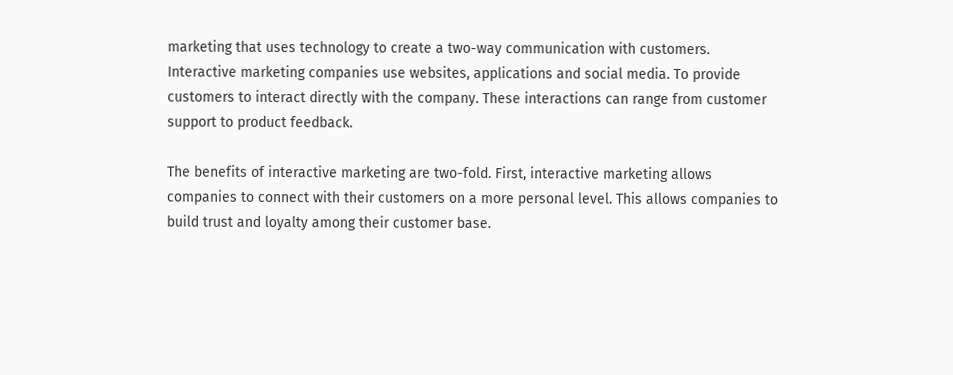marketing that uses technology to create a two-way communication with customers. Interactive marketing companies use websites, applications and social media. To provide customers to interact directly with the company. These interactions can range from customer support to product feedback.

The benefits of interactive marketing are two-fold. First, interactive marketing allows companies to connect with their customers on a more personal level. This allows companies to build trust and loyalty among their customer base.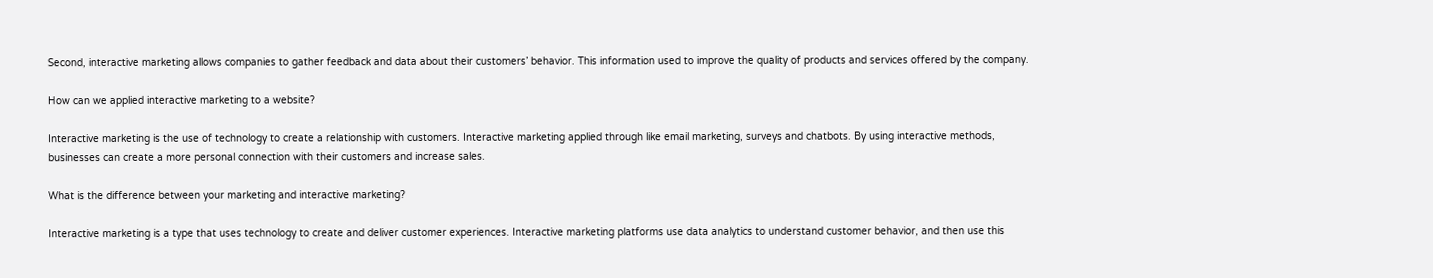Second, interactive marketing allows companies to gather feedback and data about their customers’ behavior. This information used to improve the quality of products and services offered by the company.

How can we applied interactive marketing to a website?

Interactive marketing is the use of technology to create a relationship with customers. Interactive marketing applied through like email marketing, surveys and chatbots. By using interactive methods, businesses can create a more personal connection with their customers and increase sales.

What is the difference between your marketing and interactive marketing?

Interactive marketing is a type that uses technology to create and deliver customer experiences. Interactive marketing platforms use data analytics to understand customer behavior, and then use this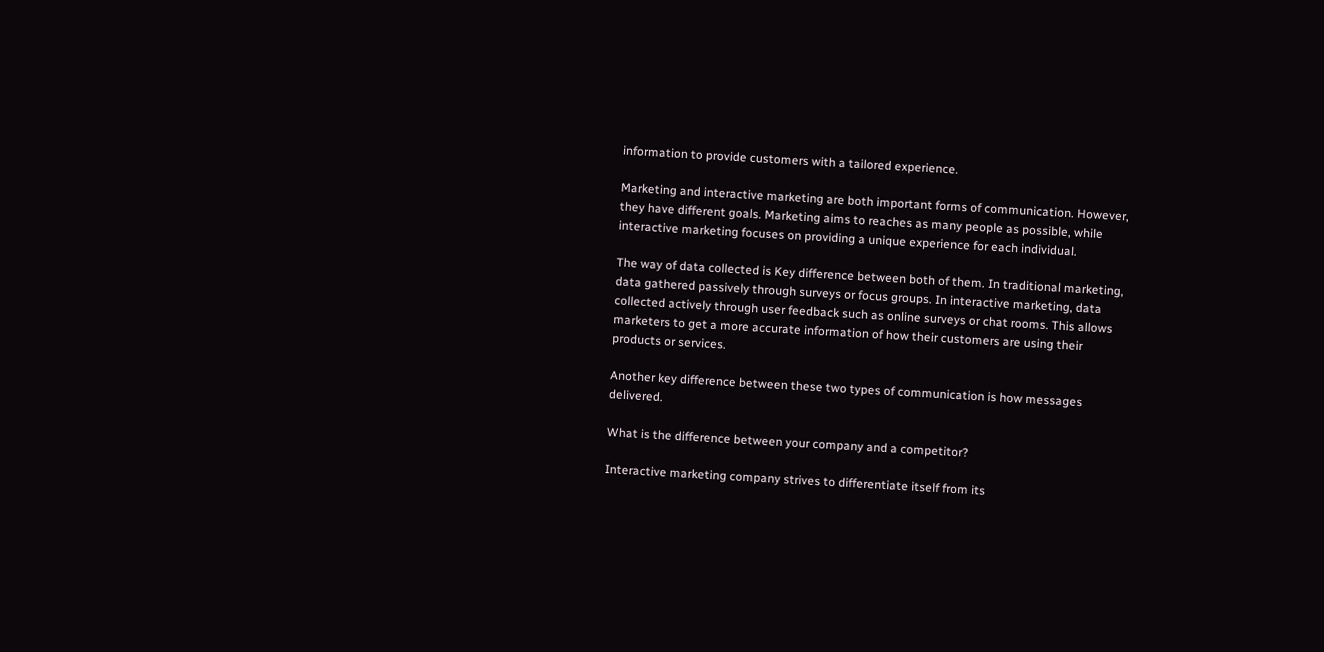information to provide customers with a tailored experience.

Marketing and interactive marketing are both important forms of communication. However, they have different goals. Marketing aims to reaches as many people as possible, while interactive marketing focuses on providing a unique experience for each individual.

The way of data collected is Key difference between both of them. In traditional marketing, data gathered passively through surveys or focus groups. In interactive marketing, data collected actively through user feedback such as online surveys or chat rooms. This allows marketers to get a more accurate information of how their customers are using their products or services.

Another key difference between these two types of communication is how messages delivered.

What is the difference between your company and a competitor?

Interactive marketing company strives to differentiate itself from its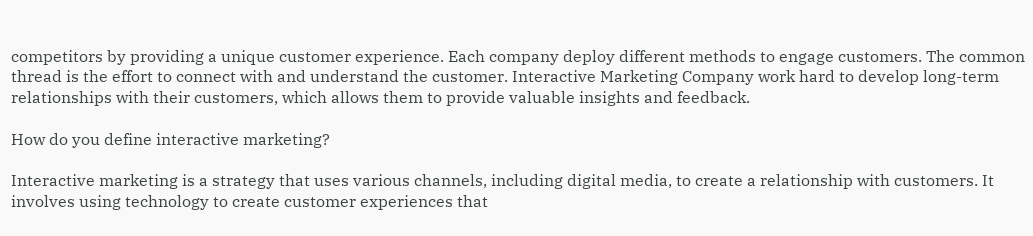competitors by providing a unique customer experience. Each company deploy different methods to engage customers. The common thread is the effort to connect with and understand the customer. Interactive Marketing Company work hard to develop long-term relationships with their customers, which allows them to provide valuable insights and feedback.

How do you define interactive marketing?

Interactive marketing is a strategy that uses various channels, including digital media, to create a relationship with customers. It involves using technology to create customer experiences that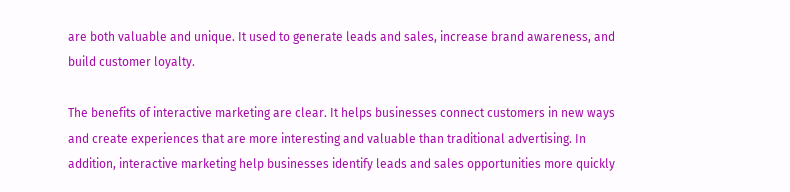are both valuable and unique. It used to generate leads and sales, increase brand awareness, and build customer loyalty.

The benefits of interactive marketing are clear. It helps businesses connect customers in new ways and create experiences that are more interesting and valuable than traditional advertising. In addition, interactive marketing help businesses identify leads and sales opportunities more quickly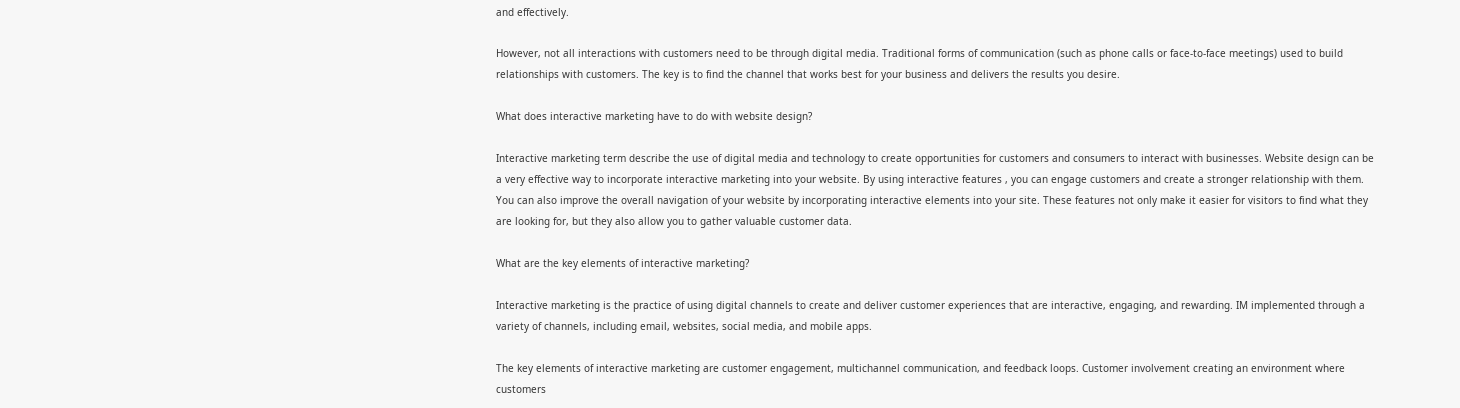and effectively.

However, not all interactions with customers need to be through digital media. Traditional forms of communication (such as phone calls or face-to-face meetings) used to build relationships with customers. The key is to find the channel that works best for your business and delivers the results you desire.

What does interactive marketing have to do with website design?

Interactive marketing term describe the use of digital media and technology to create opportunities for customers and consumers to interact with businesses. Website design can be a very effective way to incorporate interactive marketing into your website. By using interactive features , you can engage customers and create a stronger relationship with them. You can also improve the overall navigation of your website by incorporating interactive elements into your site. These features not only make it easier for visitors to find what they are looking for, but they also allow you to gather valuable customer data.

What are the key elements of interactive marketing?

Interactive marketing is the practice of using digital channels to create and deliver customer experiences that are interactive, engaging, and rewarding. IM implemented through a variety of channels, including email, websites, social media, and mobile apps.

The key elements of interactive marketing are customer engagement, multichannel communication, and feedback loops. Customer involvement creating an environment where customers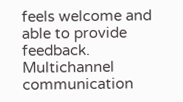feels welcome and able to provide feedback. Multichannel communication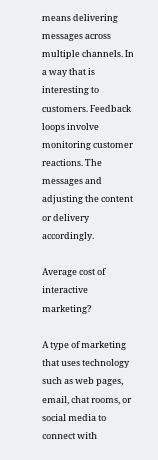means delivering messages across multiple channels. In a way that is interesting to customers. Feedback loops involve monitoring customer reactions. The messages and adjusting the content or delivery accordingly.

Average cost of interactive marketing?

A type of marketing that uses technology such as web pages, email, chat rooms, or social media to connect with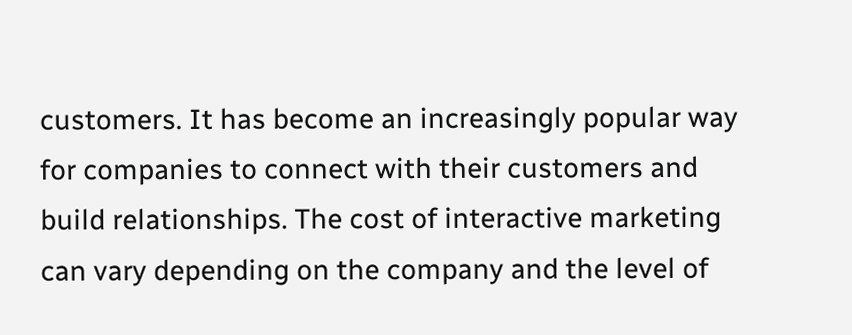customers. It has become an increasingly popular way for companies to connect with their customers and build relationships. The cost of interactive marketing can vary depending on the company and the level of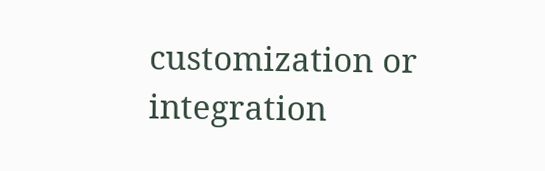customization or integration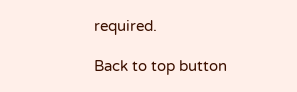required.

Back to top button